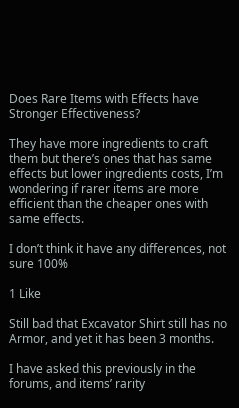Does Rare Items with Effects have Stronger Effectiveness?

They have more ingredients to craft them but there’s ones that has same effects but lower ingredients costs, I’m wondering if rarer items are more efficient than the cheaper ones with same effects.

I don’t think it have any differences, not sure 100%

1 Like

Still bad that Excavator Shirt still has no Armor, and yet it has been 3 months.

I have asked this previously in the forums, and items’ rarity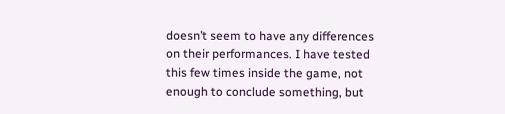doesn’t seem to have any differences on their performances. I have tested this few times inside the game, not enough to conclude something, but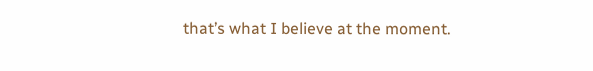that’s what I believe at the moment.